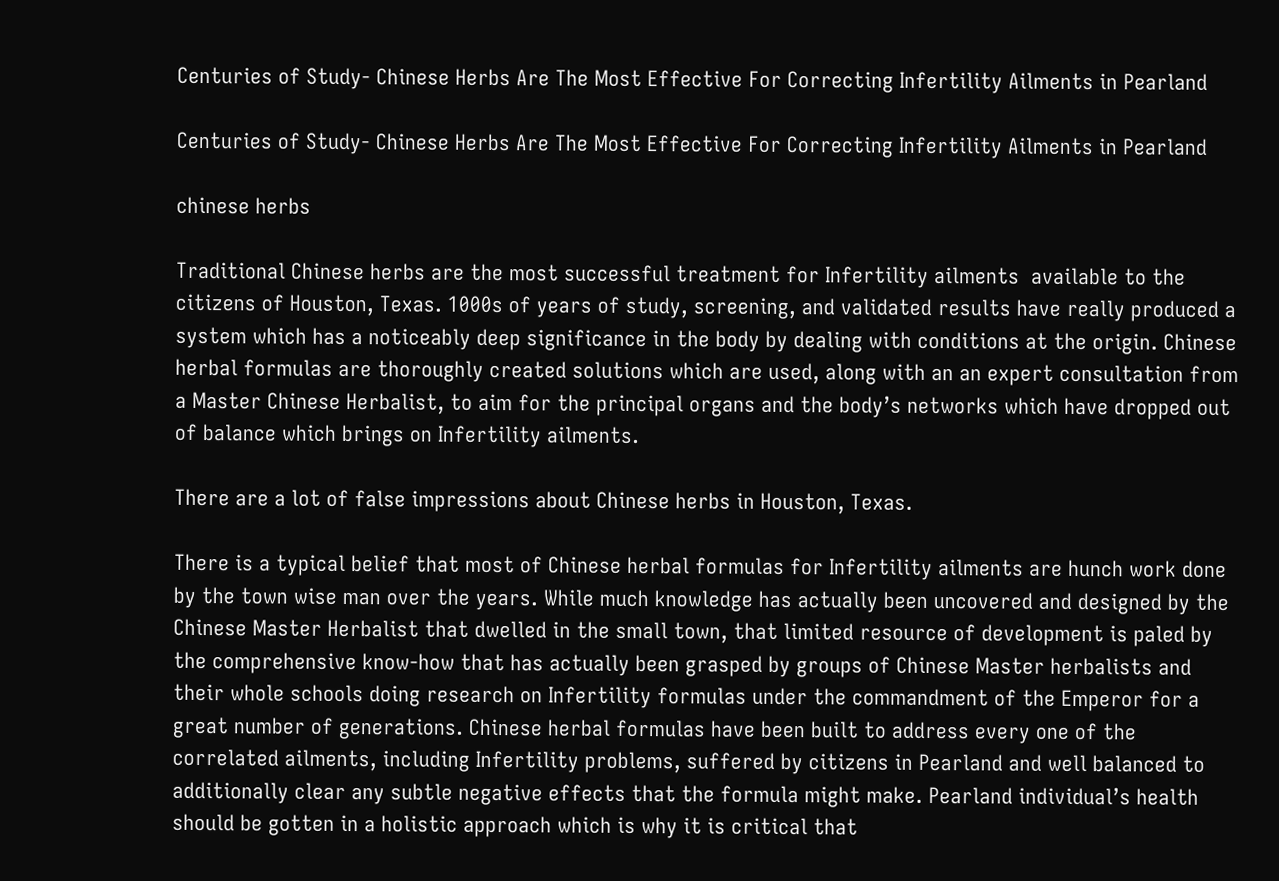Centuries of Study- Chinese Herbs Are The Most Effective For Correcting Infertility Ailments in Pearland

Centuries of Study- Chinese Herbs Are The Most Effective For Correcting Infertility Ailments in Pearland

chinese herbs

Traditional Chinese herbs are the most successful treatment for Infertility ailments  available to the citizens of Houston, Texas. 1000s of years of study, screening, and validated results have really produced a system which has a noticeably deep significance in the body by dealing with conditions at the origin. Chinese herbal formulas are thoroughly created solutions which are used, along with an an expert consultation from a Master Chinese Herbalist, to aim for the principal organs and the body’s networks which have dropped out of balance which brings on Infertility ailments.

There are a lot of false impressions about Chinese herbs in Houston, Texas.

There is a typical belief that most of Chinese herbal formulas for Infertility ailments are hunch work done by the town wise man over the years. While much knowledge has actually been uncovered and designed by the Chinese Master Herbalist that dwelled in the small town, that limited resource of development is paled by the comprehensive know-how that has actually been grasped by groups of Chinese Master herbalists and their whole schools doing research on Infertility formulas under the commandment of the Emperor for a great number of generations. Chinese herbal formulas have been built to address every one of the correlated ailments, including Infertility problems, suffered by citizens in Pearland and well balanced to additionally clear any subtle negative effects that the formula might make. Pearland individual’s health should be gotten in a holistic approach which is why it is critical that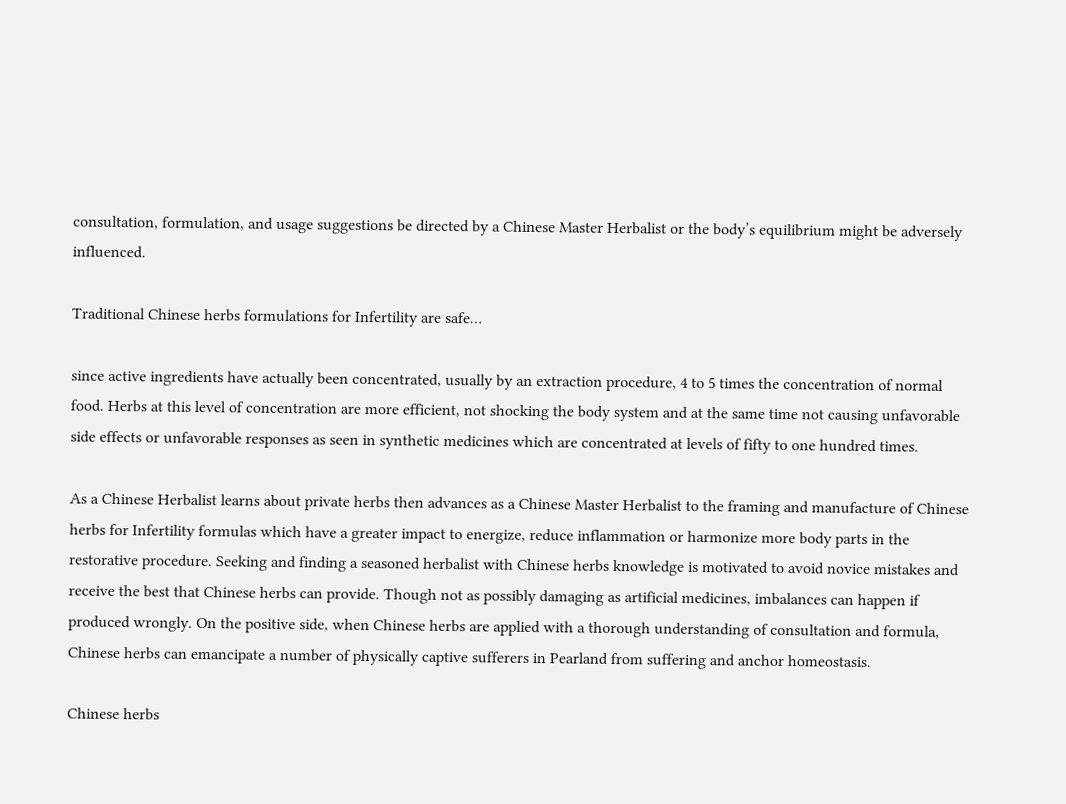consultation, formulation, and usage suggestions be directed by a Chinese Master Herbalist or the body’s equilibrium might be adversely influenced.

Traditional Chinese herbs formulations for Infertility are safe…

since active ingredients have actually been concentrated, usually by an extraction procedure, 4 to 5 times the concentration of normal food. Herbs at this level of concentration are more efficient, not shocking the body system and at the same time not causing unfavorable side effects or unfavorable responses as seen in synthetic medicines which are concentrated at levels of fifty to one hundred times.

As a Chinese Herbalist learns about private herbs then advances as a Chinese Master Herbalist to the framing and manufacture of Chinese herbs for Infertility formulas which have a greater impact to energize, reduce inflammation or harmonize more body parts in the restorative procedure. Seeking and finding a seasoned herbalist with Chinese herbs knowledge is motivated to avoid novice mistakes and receive the best that Chinese herbs can provide. Though not as possibly damaging as artificial medicines, imbalances can happen if produced wrongly. On the positive side, when Chinese herbs are applied with a thorough understanding of consultation and formula, Chinese herbs can emancipate a number of physically captive sufferers in Pearland from suffering and anchor homeostasis.

Chinese herbs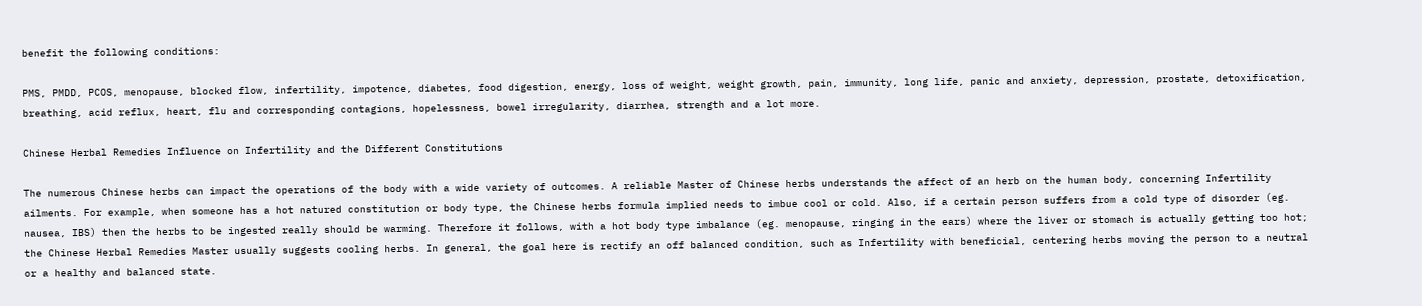benefit the following conditions:

PMS, PMDD, PCOS, menopause, blocked flow, infertility, impotence, diabetes, food digestion, energy, loss of weight, weight growth, pain, immunity, long life, panic and anxiety, depression, prostate, detoxification, breathing, acid reflux, heart, flu and corresponding contagions, hopelessness, bowel irregularity, diarrhea, strength and a lot more.

Chinese Herbal Remedies Influence on Infertility and the Different Constitutions

The numerous Chinese herbs can impact the operations of the body with a wide variety of outcomes. A reliable Master of Chinese herbs understands the affect of an herb on the human body, concerning Infertility ailments. For example, when someone has a hot natured constitution or body type, the Chinese herbs formula implied needs to imbue cool or cold. Also, if a certain person suffers from a cold type of disorder (eg. nausea, IBS) then the herbs to be ingested really should be warming. Therefore it follows, with a hot body type imbalance (eg. menopause, ringing in the ears) where the liver or stomach is actually getting too hot; the Chinese Herbal Remedies Master usually suggests cooling herbs. In general, the goal here is rectify an off balanced condition, such as Infertility with beneficial, centering herbs moving the person to a neutral or a healthy and balanced state.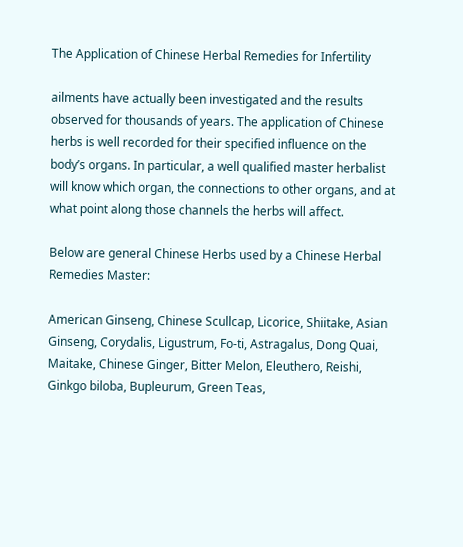The Application of Chinese Herbal Remedies for Infertility

ailments have actually been investigated and the results observed for thousands of years. The application of Chinese herbs is well recorded for their specified influence on the body’s organs. In particular, a well qualified master herbalist will know which organ, the connections to other organs, and at what point along those channels the herbs will affect.

Below are general Chinese Herbs used by a Chinese Herbal Remedies Master:

American Ginseng, Chinese Scullcap, Licorice, Shiitake, Asian Ginseng, Corydalis, Ligustrum, Fo-ti, Astragalus, Dong Quai, Maitake, Chinese Ginger, Bitter Melon, Eleuthero, Reishi, Ginkgo biloba, Bupleurum, Green Teas,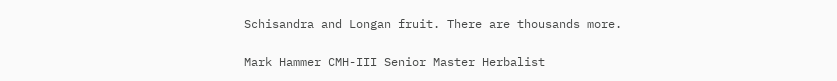Schisandra and Longan fruit. There are thousands more.

Mark Hammer CMH-III Senior Master Herbalist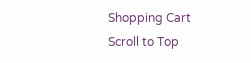Shopping Cart
Scroll to Top